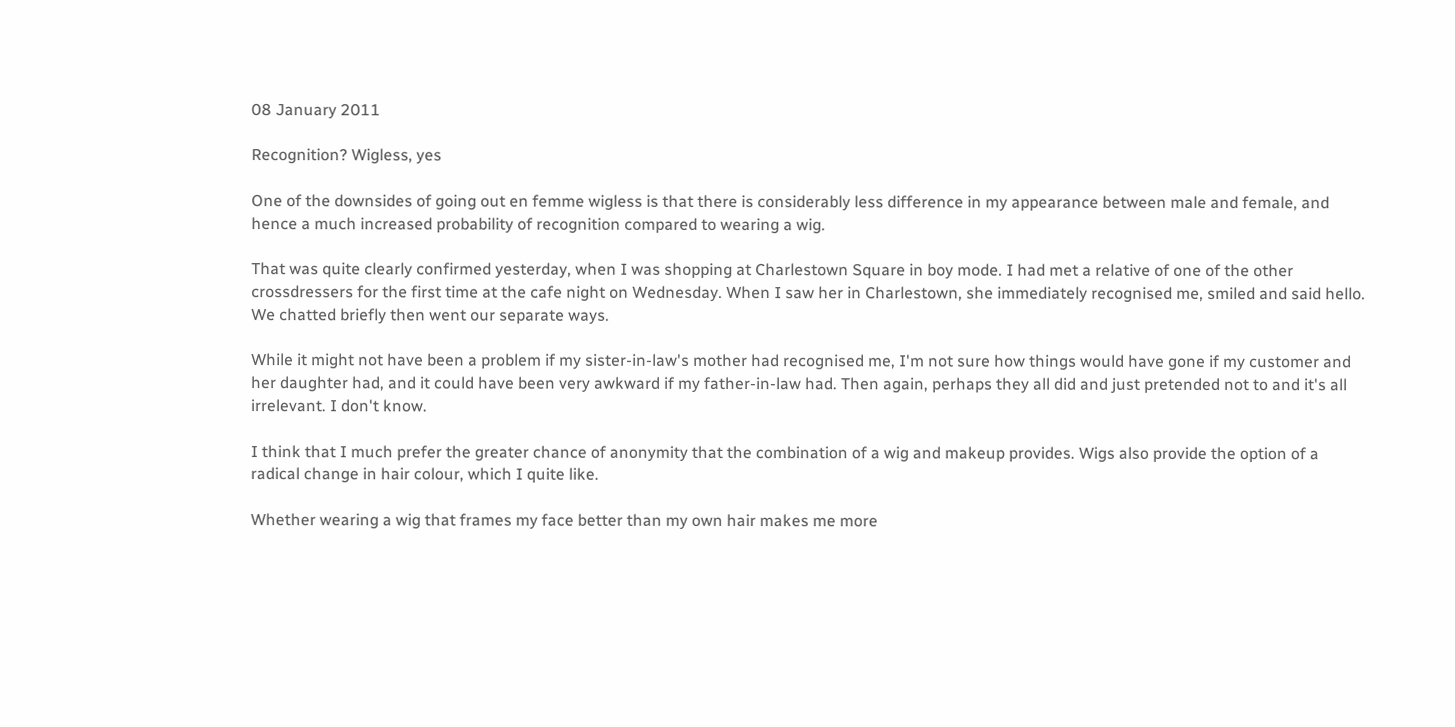08 January 2011

Recognition? Wigless, yes

One of the downsides of going out en femme wigless is that there is considerably less difference in my appearance between male and female, and hence a much increased probability of recognition compared to wearing a wig.

That was quite clearly confirmed yesterday, when I was shopping at Charlestown Square in boy mode. I had met a relative of one of the other crossdressers for the first time at the cafe night on Wednesday. When I saw her in Charlestown, she immediately recognised me, smiled and said hello. We chatted briefly then went our separate ways.

While it might not have been a problem if my sister-in-law's mother had recognised me, I'm not sure how things would have gone if my customer and her daughter had, and it could have been very awkward if my father-in-law had. Then again, perhaps they all did and just pretended not to and it's all irrelevant. I don't know.

I think that I much prefer the greater chance of anonymity that the combination of a wig and makeup provides. Wigs also provide the option of a radical change in hair colour, which I quite like.

Whether wearing a wig that frames my face better than my own hair makes me more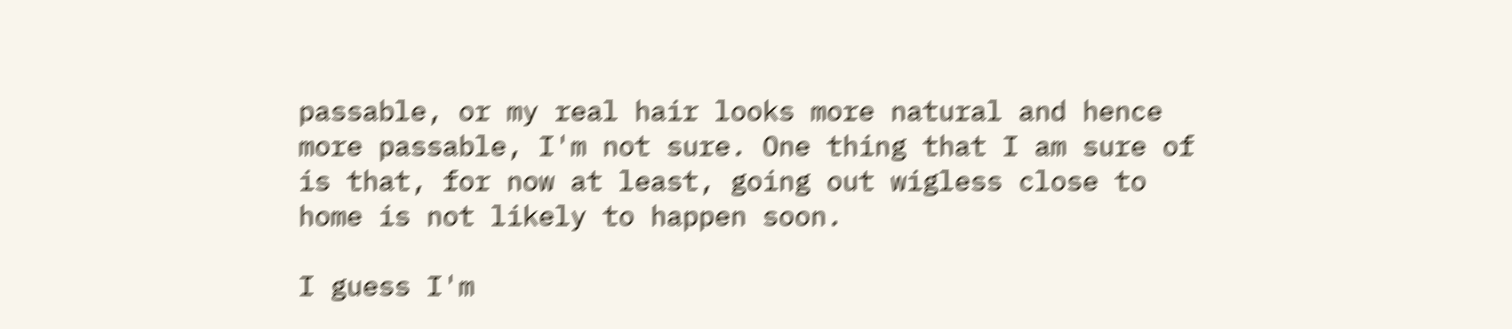passable, or my real hair looks more natural and hence more passable, I'm not sure. One thing that I am sure of is that, for now at least, going out wigless close to home is not likely to happen soon.

I guess I'm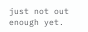just not out enough yet.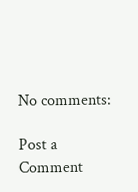No comments:

Post a Comment